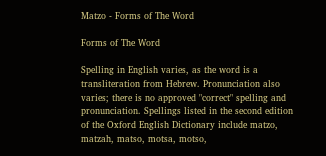Matzo - Forms of The Word

Forms of The Word

Spelling in English varies, as the word is a transliteration from Hebrew. Pronunciation also varies; there is no approved "correct" spelling and pronunciation. Spellings listed in the second edition of the Oxford English Dictionary include matzo, matzah, matso, motsa, motso,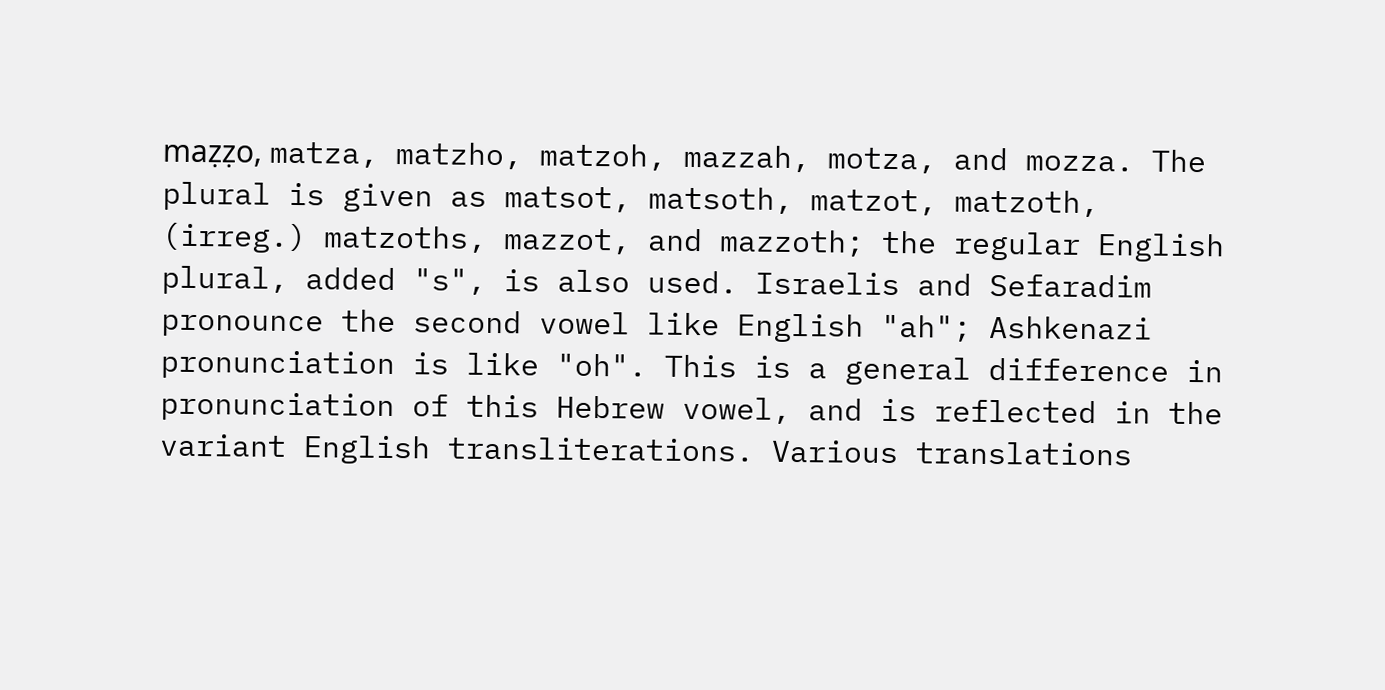maẓẓo, matza, matzho, matzoh, mazzah, motza, and mozza. The plural is given as matsot, matsoth, matzot, matzoth, (irreg.) matzoths, mazzot, and mazzoth; the regular English plural, added "s", is also used. Israelis and Sefaradim pronounce the second vowel like English "ah"; Ashkenazi pronunciation is like "oh". This is a general difference in pronunciation of this Hebrew vowel, and is reflected in the variant English transliterations. Various translations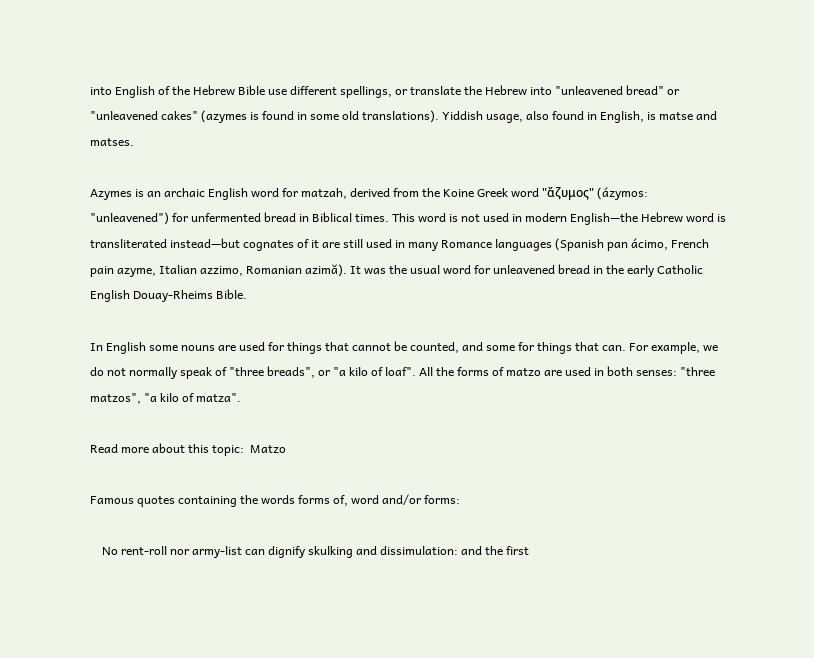into English of the Hebrew Bible use different spellings, or translate the Hebrew into "unleavened bread" or "unleavened cakes" (azymes is found in some old translations). Yiddish usage, also found in English, is matse and matses.

Azymes is an archaic English word for matzah, derived from the Koine Greek word "ἄζυμος" (ázymos: "unleavened") for unfermented bread in Biblical times. This word is not used in modern English—the Hebrew word is transliterated instead—but cognates of it are still used in many Romance languages (Spanish pan ácimo, French pain azyme, Italian azzimo, Romanian azimă). It was the usual word for unleavened bread in the early Catholic English Douay-Rheims Bible.

In English some nouns are used for things that cannot be counted, and some for things that can. For example, we do not normally speak of "three breads", or "a kilo of loaf". All the forms of matzo are used in both senses: "three matzos", "a kilo of matza".

Read more about this topic:  Matzo

Famous quotes containing the words forms of, word and/or forms:

    No rent-roll nor army-list can dignify skulking and dissimulation: and the first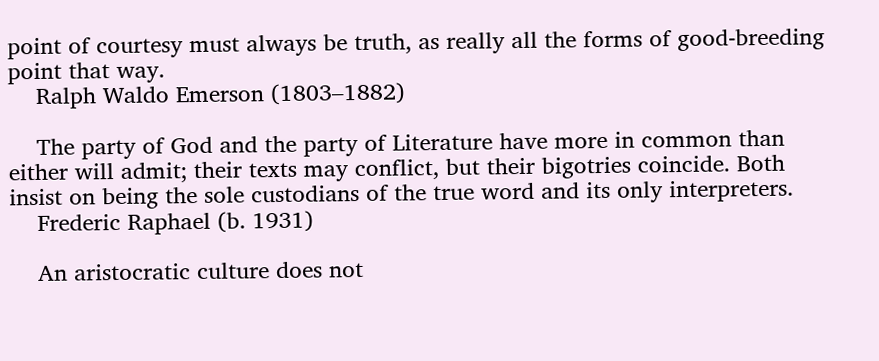point of courtesy must always be truth, as really all the forms of good-breeding point that way.
    Ralph Waldo Emerson (1803–1882)

    The party of God and the party of Literature have more in common than either will admit; their texts may conflict, but their bigotries coincide. Both insist on being the sole custodians of the true word and its only interpreters.
    Frederic Raphael (b. 1931)

    An aristocratic culture does not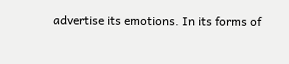advertise its emotions. In its forms of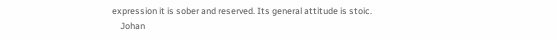expression it is sober and reserved. Its general attitude is stoic.
    Johan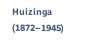Huizinga (1872–1945)